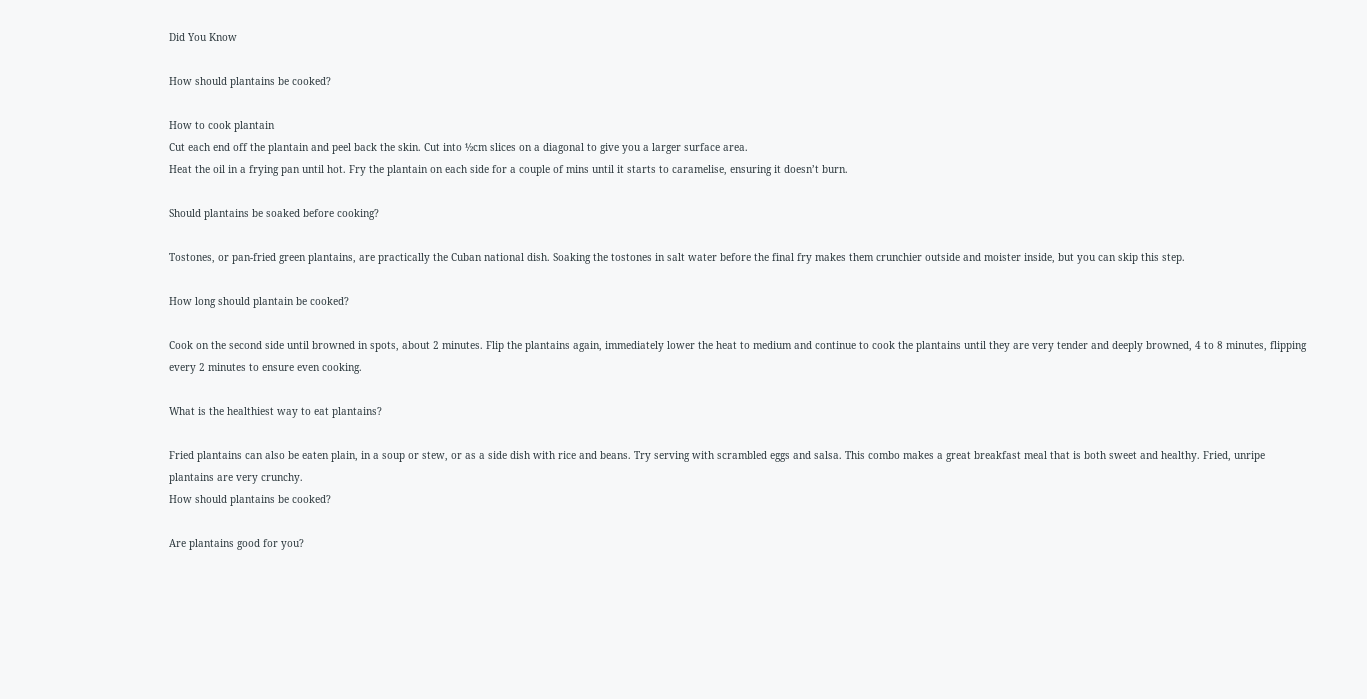Did You Know

How should plantains be cooked?

How to cook plantain
Cut each end off the plantain and peel back the skin. Cut into ½cm slices on a diagonal to give you a larger surface area.
Heat the oil in a frying pan until hot. Fry the plantain on each side for a couple of mins until it starts to caramelise, ensuring it doesn’t burn.

Should plantains be soaked before cooking?

Tostones, or pan-fried green plantains, are practically the Cuban national dish. Soaking the tostones in salt water before the final fry makes them crunchier outside and moister inside, but you can skip this step.

How long should plantain be cooked?

Cook on the second side until browned in spots, about 2 minutes. Flip the plantains again, immediately lower the heat to medium and continue to cook the plantains until they are very tender and deeply browned, 4 to 8 minutes, flipping every 2 minutes to ensure even cooking.

What is the healthiest way to eat plantains?

Fried plantains can also be eaten plain, in a soup or stew, or as a side dish with rice and beans. Try serving with scrambled eggs and salsa. This combo makes a great breakfast meal that is both sweet and healthy. Fried, unripe plantains are very crunchy.
How should plantains be cooked?

Are plantains good for you?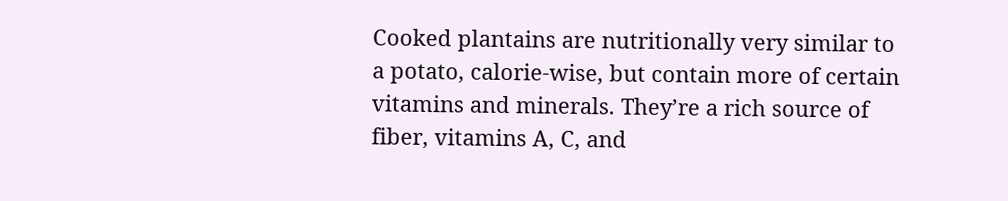Cooked plantains are nutritionally very similar to a potato, calorie-wise, but contain more of certain vitamins and minerals. They’re a rich source of fiber, vitamins A, C, and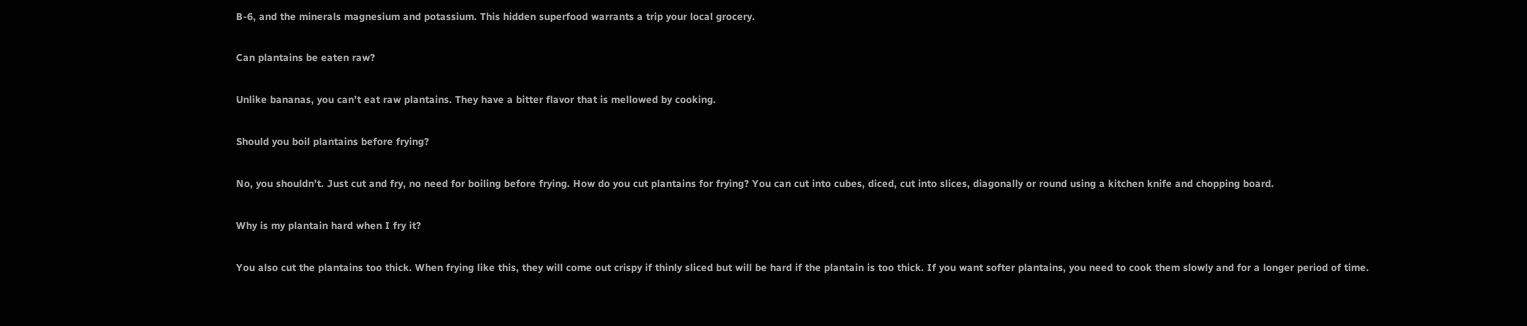B-6, and the minerals magnesium and potassium. This hidden superfood warrants a trip your local grocery.

Can plantains be eaten raw?

Unlike bananas, you can’t eat raw plantains. They have a bitter flavor that is mellowed by cooking.

Should you boil plantains before frying?

No, you shouldn’t. Just cut and fry, no need for boiling before frying. How do you cut plantains for frying? You can cut into cubes, diced, cut into slices, diagonally or round using a kitchen knife and chopping board.

Why is my plantain hard when I fry it?

You also cut the plantains too thick. When frying like this, they will come out crispy if thinly sliced but will be hard if the plantain is too thick. If you want softer plantains, you need to cook them slowly and for a longer period of time.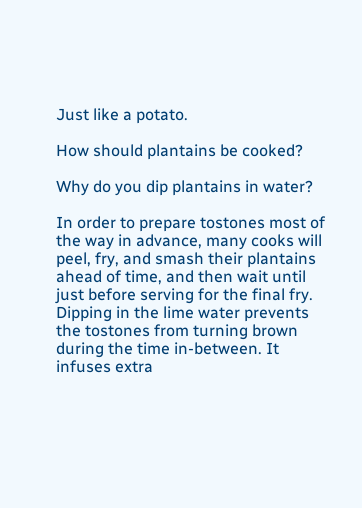Just like a potato.

How should plantains be cooked?

Why do you dip plantains in water?

In order to prepare tostones most of the way in advance, many cooks will peel, fry, and smash their plantains ahead of time, and then wait until just before serving for the final fry. Dipping in the lime water prevents the tostones from turning brown during the time in-between. It infuses extra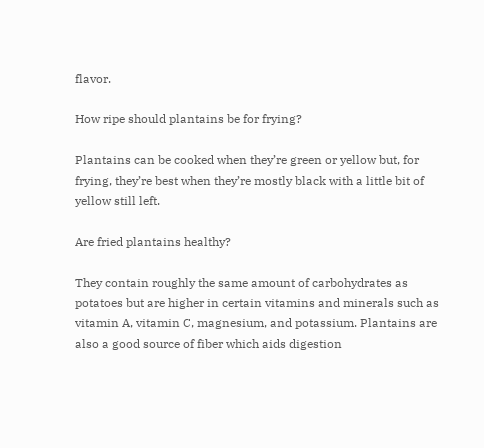flavor.

How ripe should plantains be for frying?

Plantains can be cooked when they’re green or yellow but, for frying, they’re best when they’re mostly black with a little bit of yellow still left.

Are fried plantains healthy?

They contain roughly the same amount of carbohydrates as potatoes but are higher in certain vitamins and minerals such as vitamin A, vitamin C, magnesium, and potassium. Plantains are also a good source of fiber which aids digestion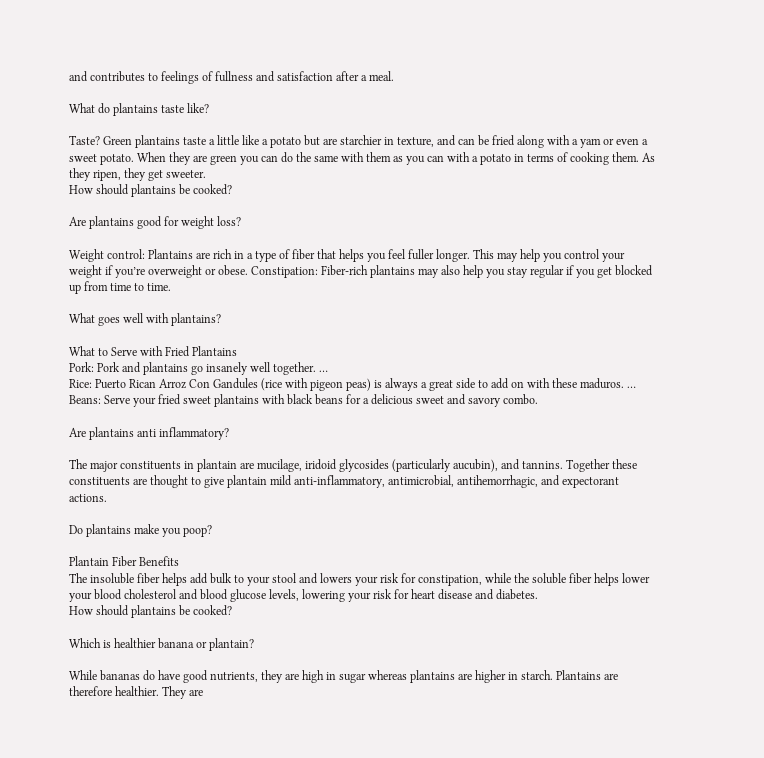and contributes to feelings of fullness and satisfaction after a meal.

What do plantains taste like?

Taste? Green plantains taste a little like a potato but are starchier in texture, and can be fried along with a yam or even a sweet potato. When they are green you can do the same with them as you can with a potato in terms of cooking them. As they ripen, they get sweeter.
How should plantains be cooked?

Are plantains good for weight loss?

Weight control: Plantains are rich in a type of fiber that helps you feel fuller longer. This may help you control your weight if you’re overweight or obese. Constipation: Fiber-rich plantains may also help you stay regular if you get blocked up from time to time.

What goes well with plantains?

What to Serve with Fried Plantains
Pork: Pork and plantains go insanely well together. …
Rice: Puerto Rican Arroz Con Gandules (rice with pigeon peas) is always a great side to add on with these maduros. …
Beans: Serve your fried sweet plantains with black beans for a delicious sweet and savory combo.

Are plantains anti inflammatory?

The major constituents in plantain are mucilage, iridoid glycosides (particularly aucubin), and tannins. Together these constituents are thought to give plantain mild anti-inflammatory, antimicrobial, antihemorrhagic, and expectorant actions.

Do plantains make you poop?

Plantain Fiber Benefits
The insoluble fiber helps add bulk to your stool and lowers your risk for constipation, while the soluble fiber helps lower your blood cholesterol and blood glucose levels, lowering your risk for heart disease and diabetes.
How should plantains be cooked?

Which is healthier banana or plantain?

While bananas do have good nutrients, they are high in sugar whereas plantains are higher in starch. Plantains are therefore healthier. They are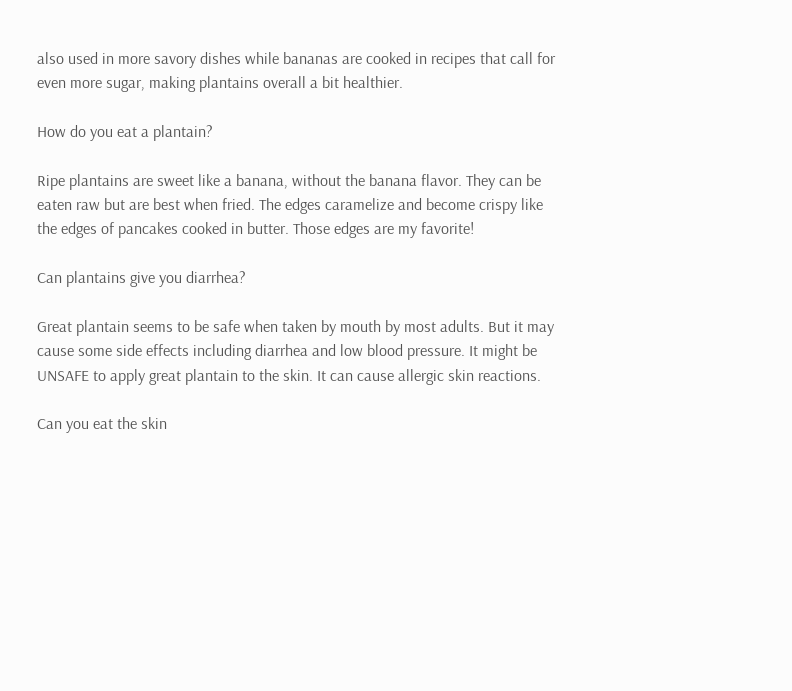also used in more savory dishes while bananas are cooked in recipes that call for even more sugar, making plantains overall a bit healthier.

How do you eat a plantain?

Ripe plantains are sweet like a banana, without the banana flavor. They can be eaten raw but are best when fried. The edges caramelize and become crispy like the edges of pancakes cooked in butter. Those edges are my favorite!

Can plantains give you diarrhea?

Great plantain seems to be safe when taken by mouth by most adults. But it may cause some side effects including diarrhea and low blood pressure. It might be UNSAFE to apply great plantain to the skin. It can cause allergic skin reactions.

Can you eat the skin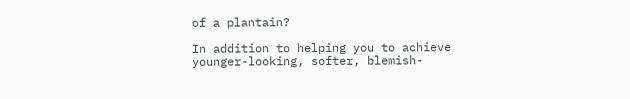of a plantain?

In addition to helping you to achieve younger-looking, softer, blemish-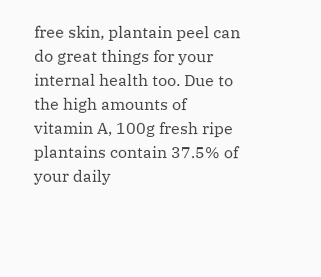free skin, plantain peel can do great things for your internal health too. Due to the high amounts of vitamin A, 100g fresh ripe plantains contain 37.5% of your daily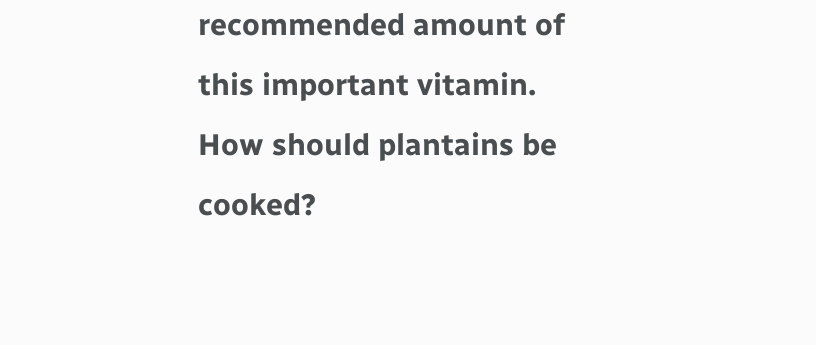recommended amount of this important vitamin.
How should plantains be cooked?